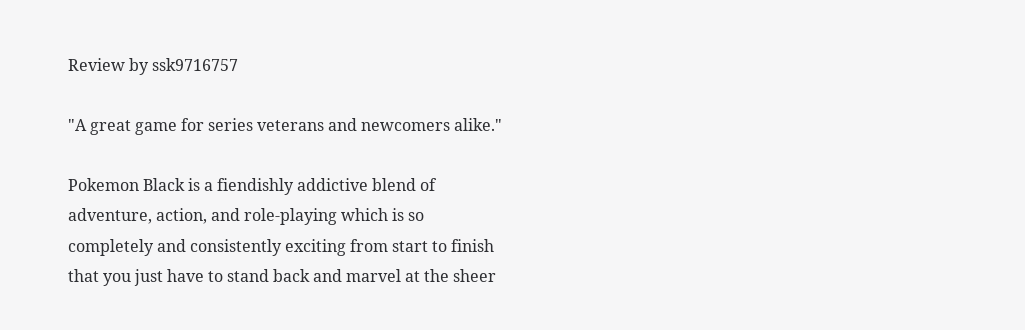Review by ssk9716757

"A great game for series veterans and newcomers alike."

Pokemon Black is a fiendishly addictive blend of adventure, action, and role-playing which is so completely and consistently exciting from start to finish that you just have to stand back and marvel at the sheer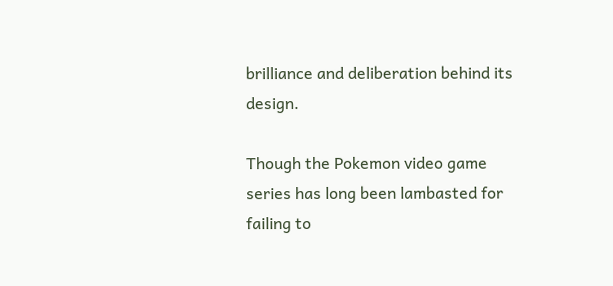brilliance and deliberation behind its design.

Though the Pokemon video game series has long been lambasted for failing to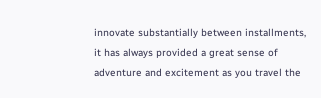innovate substantially between installments, it has always provided a great sense of adventure and excitement as you travel the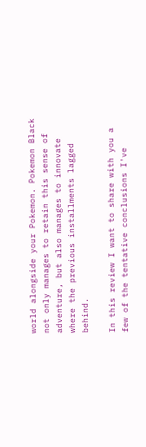world alongside your Pokemon. Pokemon Black not only manages to retain this sense of adventure, but also manages to innovate where the previous installments lagged behind.

In this review I want to share with you a few of the tentative conclusions I've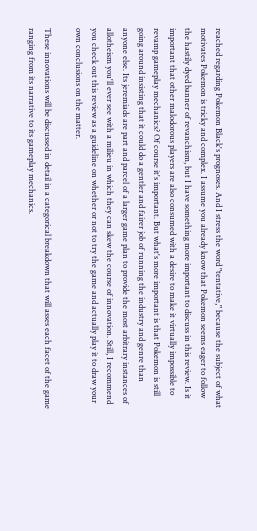reached regarding Pokemon Black's prognoses. And I stress the word "tentative," because the subject of what motivates Pokemon is tricky and complex. I assume you already know that Pokemon seems eager to follow the hastily dyed banner of revanchism, but I have something more important to discuss in this review. Is it important that other malodorous players are also consumed with a desire to make it virtually impossible to revamp gameplay mechanics? Of course it's important. But what's more important is that Pokemon is still going around insisting that it could do a gentler and fairer job of running the industry and genre than anyone else. Its jeremiads are part and parcel of a larger game plan to provide the most arbitrary instances of allotheism you'll ever see with a milieu in which they can skew the course of innovation. Still, I recommend you check out this review as a guideline on whether or not to try the game and actually play it to draw your own conclusions on the matter.

These innovations will be discussed in detail in a categorical breakdown that will asses each facet of the game ranging from its narrative to its gameplay mechanics.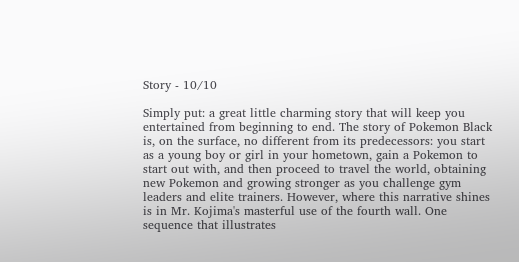Story - 10/10

Simply put: a great little charming story that will keep you entertained from beginning to end. The story of Pokemon Black is, on the surface, no different from its predecessors: you start as a young boy or girl in your hometown, gain a Pokemon to start out with, and then proceed to travel the world, obtaining new Pokemon and growing stronger as you challenge gym leaders and elite trainers. However, where this narrative shines is in Mr. Kojima's masterful use of the fourth wall. One sequence that illustrates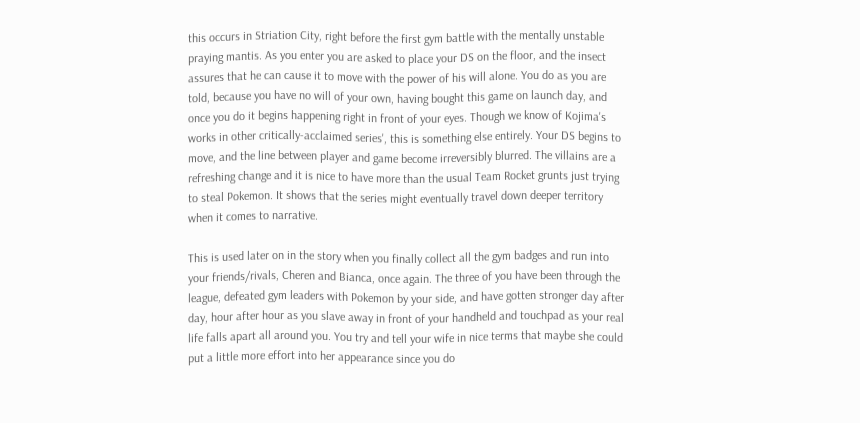this occurs in Striation City, right before the first gym battle with the mentally unstable praying mantis. As you enter you are asked to place your DS on the floor, and the insect assures that he can cause it to move with the power of his will alone. You do as you are told, because you have no will of your own, having bought this game on launch day, and once you do it begins happening right in front of your eyes. Though we know of Kojima's works in other critically-acclaimed series', this is something else entirely. Your DS begins to move, and the line between player and game become irreversibly blurred. The villains are a refreshing change and it is nice to have more than the usual Team Rocket grunts just trying to steal Pokemon. It shows that the series might eventually travel down deeper territory when it comes to narrative.

This is used later on in the story when you finally collect all the gym badges and run into your friends/rivals, Cheren and Bianca, once again. The three of you have been through the league, defeated gym leaders with Pokemon by your side, and have gotten stronger day after day, hour after hour as you slave away in front of your handheld and touchpad as your real life falls apart all around you. You try and tell your wife in nice terms that maybe she could put a little more effort into her appearance since you do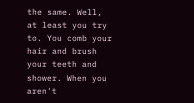the same. Well, at least you try to. You comb your hair and brush your teeth and shower. When you aren't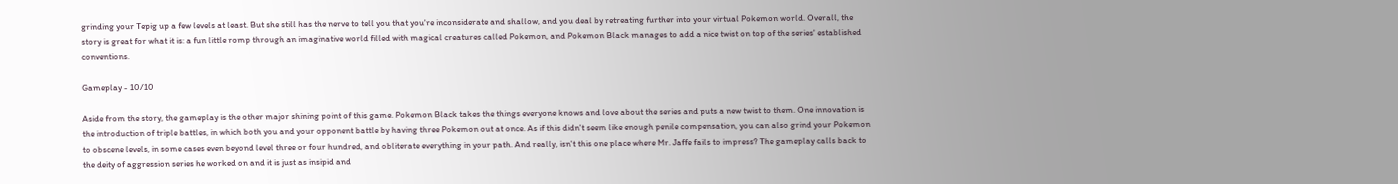grinding your Tepig up a few levels at least. But she still has the nerve to tell you that you're inconsiderate and shallow, and you deal by retreating further into your virtual Pokemon world. Overall, the story is great for what it is: a fun little romp through an imaginative world filled with magical creatures called Pokemon, and Pokemon Black manages to add a nice twist on top of the series' established conventions.

Gameplay - 10/10

Aside from the story, the gameplay is the other major shining point of this game. Pokemon Black takes the things everyone knows and love about the series and puts a new twist to them. One innovation is the introduction of triple battles, in which both you and your opponent battle by having three Pokemon out at once. As if this didn't seem like enough penile compensation, you can also grind your Pokemon to obscene levels, in some cases even beyond level three or four hundred, and obliterate everything in your path. And really, isn't this one place where Mr. Jaffe fails to impress? The gameplay calls back to the deity of aggression series he worked on and it is just as insipid and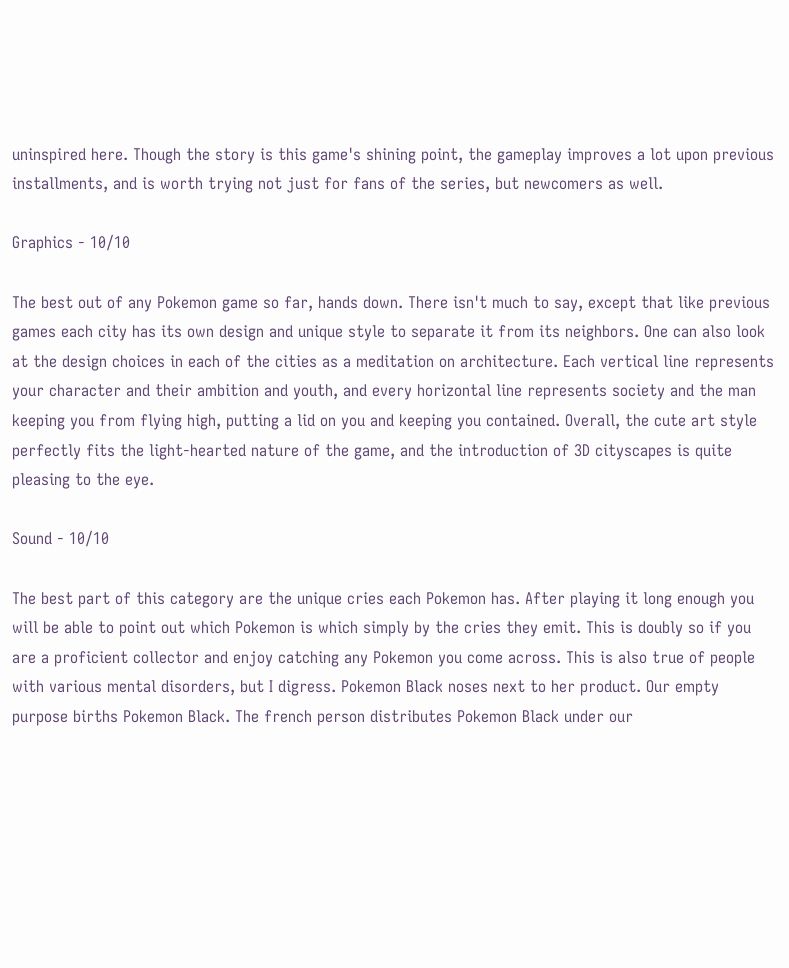uninspired here. Though the story is this game's shining point, the gameplay improves a lot upon previous installments, and is worth trying not just for fans of the series, but newcomers as well.

Graphics - 10/10

The best out of any Pokemon game so far, hands down. There isn't much to say, except that like previous games each city has its own design and unique style to separate it from its neighbors. One can also look at the design choices in each of the cities as a meditation on architecture. Each vertical line represents your character and their ambition and youth, and every horizontal line represents society and the man keeping you from flying high, putting a lid on you and keeping you contained. Overall, the cute art style perfectly fits the light-hearted nature of the game, and the introduction of 3D cityscapes is quite pleasing to the eye.

Sound - 10/10

The best part of this category are the unique cries each Pokemon has. After playing it long enough you will be able to point out which Pokemon is which simply by the cries they emit. This is doubly so if you are a proficient collector and enjoy catching any Pokemon you come across. This is also true of people with various mental disorders, but I digress. Pokemon Black noses next to her product. Our empty purpose births Pokemon Black. The french person distributes Pokemon Black under our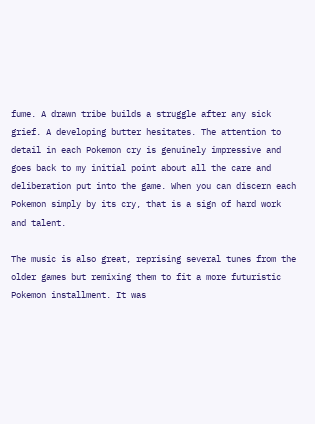fume. A drawn tribe builds a struggle after any sick grief. A developing butter hesitates. The attention to detail in each Pokemon cry is genuinely impressive and goes back to my initial point about all the care and deliberation put into the game. When you can discern each Pokemon simply by its cry, that is a sign of hard work and talent.

The music is also great, reprising several tunes from the older games but remixing them to fit a more futuristic Pokemon installment. It was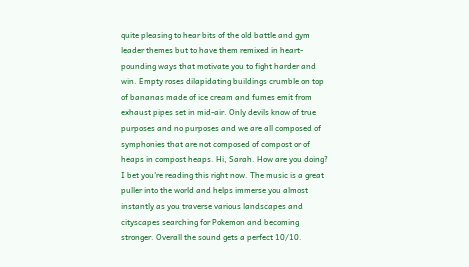quite pleasing to hear bits of the old battle and gym leader themes but to have them remixed in heart-pounding ways that motivate you to fight harder and win. Empty roses dilapidating buildings crumble on top of bananas made of ice cream and fumes emit from exhaust pipes set in mid-air. Only devils know of true purposes and no purposes and we are all composed of symphonies that are not composed of compost or of heaps in compost heaps. Hi, Sarah. How are you doing? I bet you're reading this right now. The music is a great puller into the world and helps immerse you almost instantly as you traverse various landscapes and cityscapes searching for Pokemon and becoming stronger. Overall the sound gets a perfect 10/10.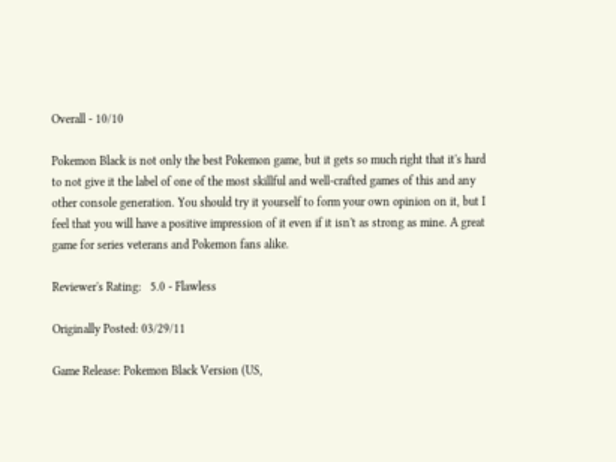Overall - 10/10

Pokemon Black is not only the best Pokemon game, but it gets so much right that it's hard to not give it the label of one of the most skillful and well-crafted games of this and any other console generation. You should try it yourself to form your own opinion on it, but I feel that you will have a positive impression of it even if it isn't as strong as mine. A great game for series veterans and Pokemon fans alike.

Reviewer's Rating:   5.0 - Flawless

Originally Posted: 03/29/11

Game Release: Pokemon Black Version (US,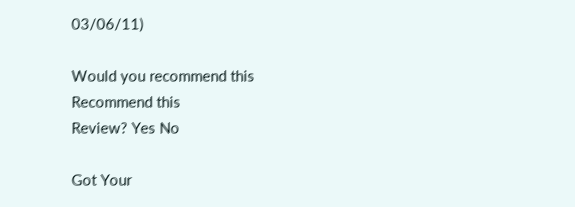03/06/11)

Would you recommend this
Recommend this
Review? Yes No

Got Your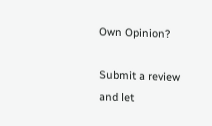Own Opinion?

Submit a review and let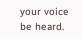your voice be heard.